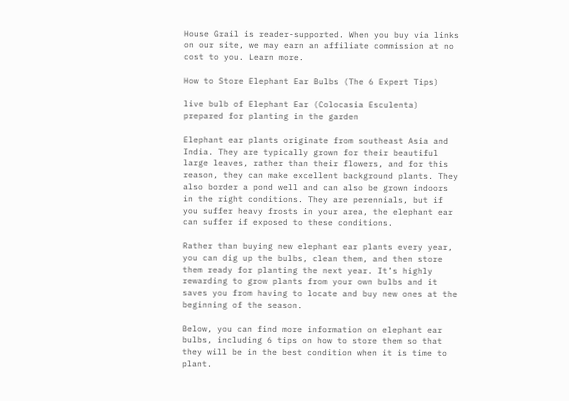House Grail is reader-supported. When you buy via links on our site, we may earn an affiliate commission at no cost to you. Learn more.

How to Store Elephant Ear Bulbs (The 6 Expert Tips)

live bulb of Elephant Ear (Colocasia Esculenta) prepared for planting in the garden

Elephant ear plants originate from southeast Asia and India. They are typically grown for their beautiful large leaves, rather than their flowers, and for this reason, they can make excellent background plants. They also border a pond well and can also be grown indoors in the right conditions. They are perennials, but if you suffer heavy frosts in your area, the elephant ear can suffer if exposed to these conditions.

Rather than buying new elephant ear plants every year, you can dig up the bulbs, clean them, and then store them ready for planting the next year. It’s highly rewarding to grow plants from your own bulbs and it saves you from having to locate and buy new ones at the beginning of the season.

Below, you can find more information on elephant ear bulbs, including 6 tips on how to store them so that they will be in the best condition when it is time to plant.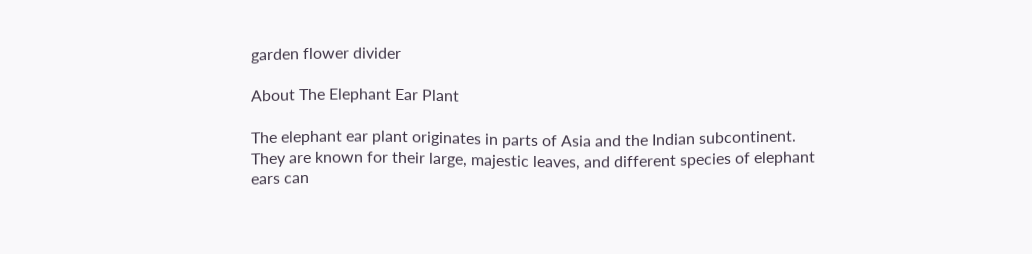garden flower divider

About The Elephant Ear Plant

The elephant ear plant originates in parts of Asia and the Indian subcontinent. They are known for their large, majestic leaves, and different species of elephant ears can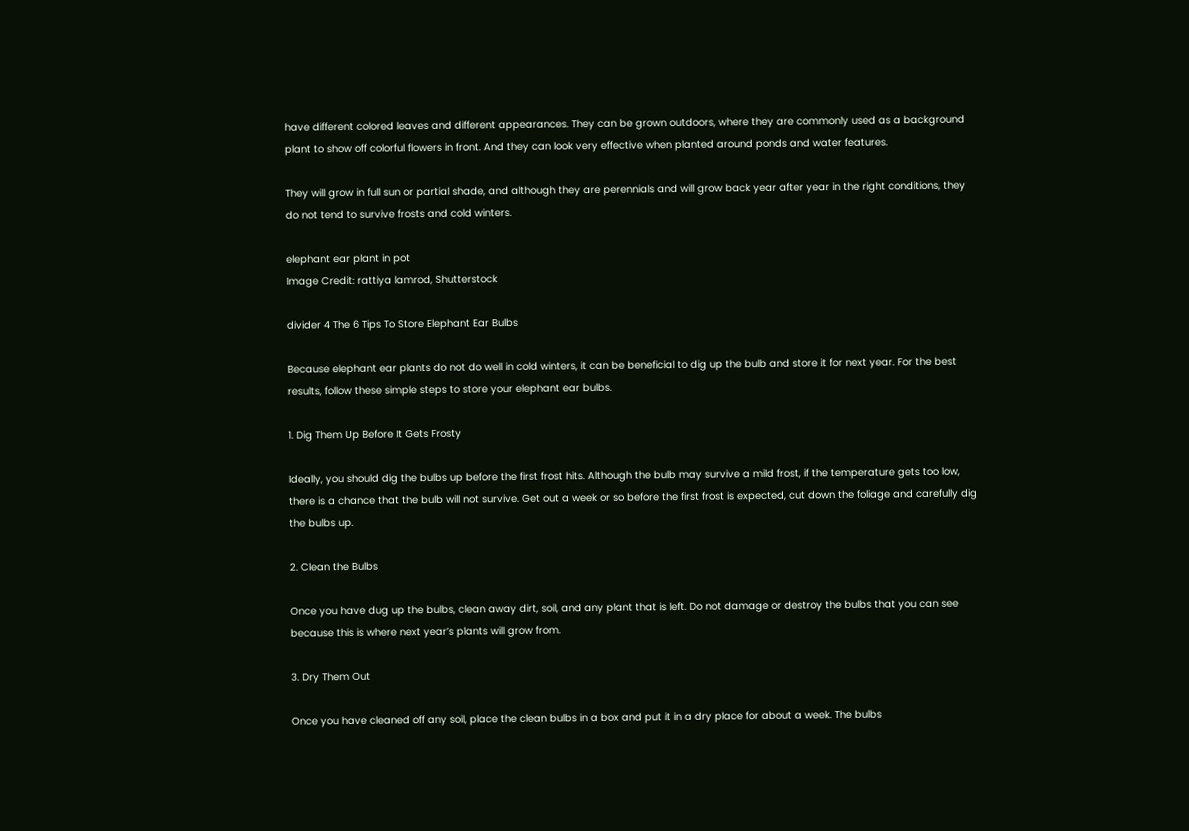have different colored leaves and different appearances. They can be grown outdoors, where they are commonly used as a background plant to show off colorful flowers in front. And they can look very effective when planted around ponds and water features.

They will grow in full sun or partial shade, and although they are perennials and will grow back year after year in the right conditions, they do not tend to survive frosts and cold winters.

elephant ear plant in pot
Image Credit: rattiya lamrod, Shutterstock

divider 4 The 6 Tips To Store Elephant Ear Bulbs

Because elephant ear plants do not do well in cold winters, it can be beneficial to dig up the bulb and store it for next year. For the best results, follow these simple steps to store your elephant ear bulbs.

1. Dig Them Up Before It Gets Frosty

Ideally, you should dig the bulbs up before the first frost hits. Although the bulb may survive a mild frost, if the temperature gets too low, there is a chance that the bulb will not survive. Get out a week or so before the first frost is expected, cut down the foliage and carefully dig the bulbs up.

2. Clean the Bulbs

Once you have dug up the bulbs, clean away dirt, soil, and any plant that is left. Do not damage or destroy the bulbs that you can see because this is where next year’s plants will grow from.

3. Dry Them Out

Once you have cleaned off any soil, place the clean bulbs in a box and put it in a dry place for about a week. The bulbs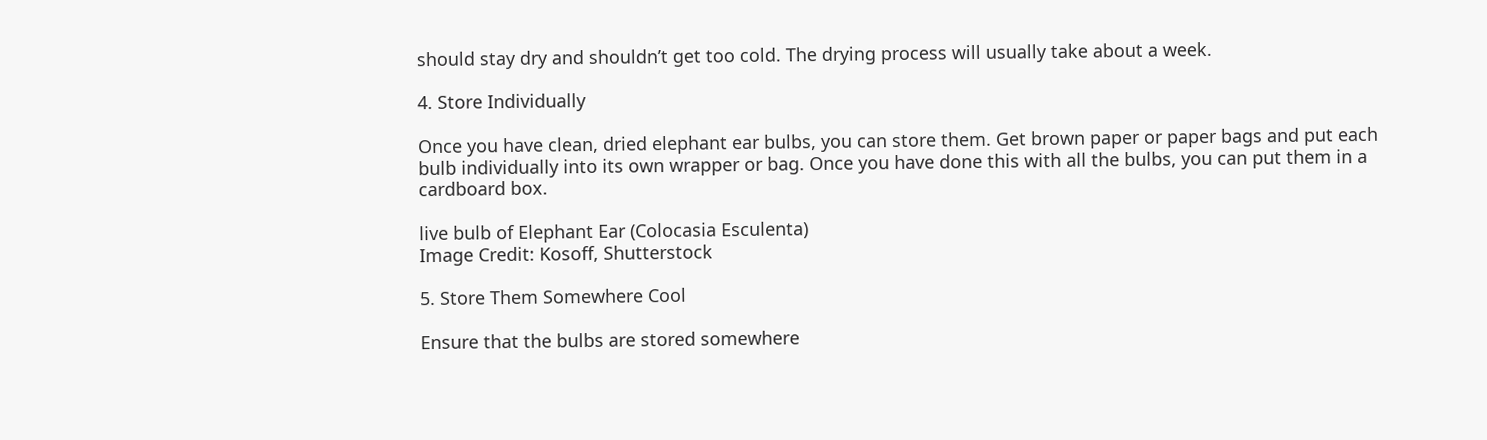should stay dry and shouldn’t get too cold. The drying process will usually take about a week.

4. Store Individually

Once you have clean, dried elephant ear bulbs, you can store them. Get brown paper or paper bags and put each bulb individually into its own wrapper or bag. Once you have done this with all the bulbs, you can put them in a cardboard box.

live bulb of Elephant Ear (Colocasia Esculenta)
Image Credit: Kosoff, Shutterstock

5. Store Them Somewhere Cool

Ensure that the bulbs are stored somewhere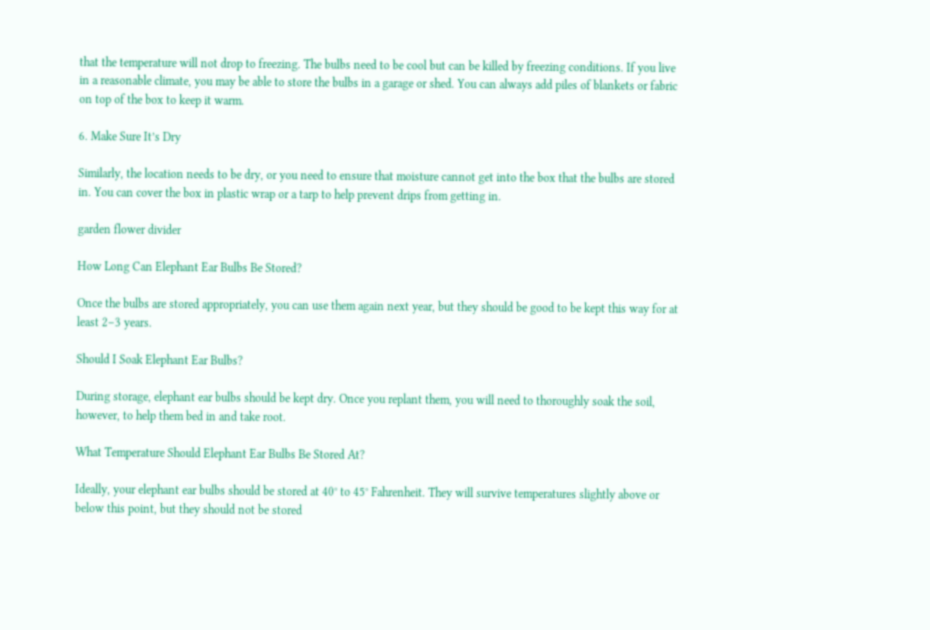that the temperature will not drop to freezing. The bulbs need to be cool but can be killed by freezing conditions. If you live in a reasonable climate, you may be able to store the bulbs in a garage or shed. You can always add piles of blankets or fabric on top of the box to keep it warm.

6. Make Sure It’s Dry

Similarly, the location needs to be dry, or you need to ensure that moisture cannot get into the box that the bulbs are stored in. You can cover the box in plastic wrap or a tarp to help prevent drips from getting in.

garden flower divider

How Long Can Elephant Ear Bulbs Be Stored?

Once the bulbs are stored appropriately, you can use them again next year, but they should be good to be kept this way for at least 2–3 years.

Should I Soak Elephant Ear Bulbs?

During storage, elephant ear bulbs should be kept dry. Once you replant them, you will need to thoroughly soak the soil, however, to help them bed in and take root.

What Temperature Should Elephant Ear Bulbs Be Stored At?

Ideally, your elephant ear bulbs should be stored at 40° to 45° Fahrenheit. They will survive temperatures slightly above or below this point, but they should not be stored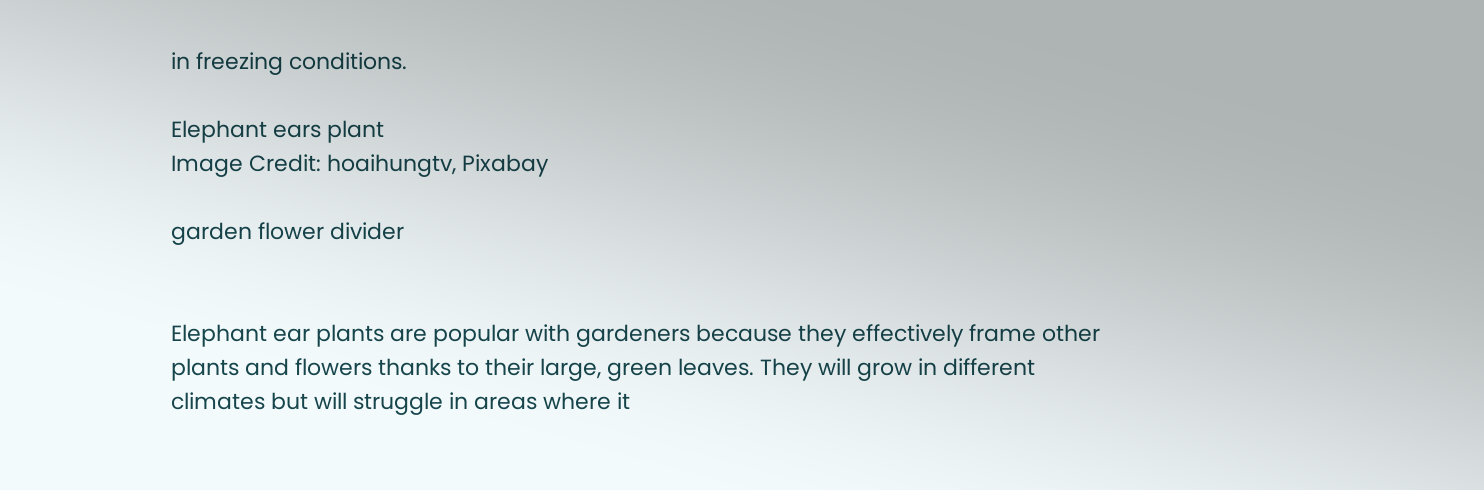in freezing conditions.

Elephant ears plant
Image Credit: hoaihungtv, Pixabay

garden flower divider


Elephant ear plants are popular with gardeners because they effectively frame other plants and flowers thanks to their large, green leaves. They will grow in different climates but will struggle in areas where it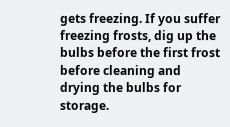gets freezing. If you suffer freezing frosts, dig up the bulbs before the first frost before cleaning and drying the bulbs for storage.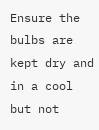Ensure the bulbs are kept dry and in a cool but not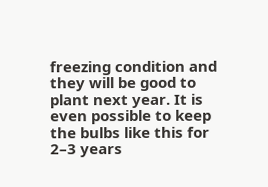freezing condition and they will be good to plant next year. It is even possible to keep the bulbs like this for 2–3 years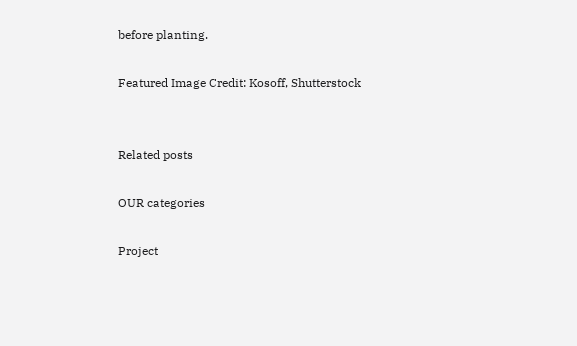before planting.

Featured Image Credit: Kosoff, Shutterstock


Related posts

OUR categories

Project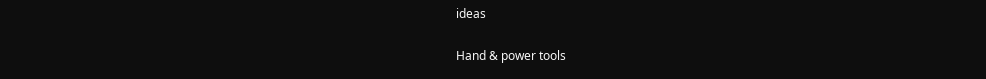ideas

Hand & power tools